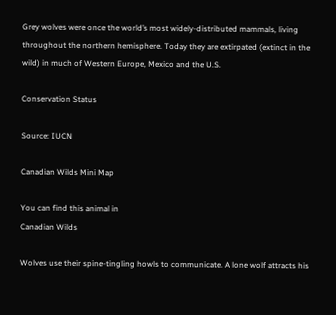Grey wolves were once the world’s most widely-distributed mammals, living throughout the northern hemisphere. Today they are extirpated (extinct in the wild) in much of Western Europe, Mexico and the U.S.

Conservation Status

Source: IUCN

Canadian Wilds Mini Map

You can find this animal in
Canadian Wilds

Wolves use their spine-tingling howls to communicate. A lone wolf attracts his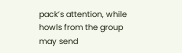pack’s attention, while howls from the group may send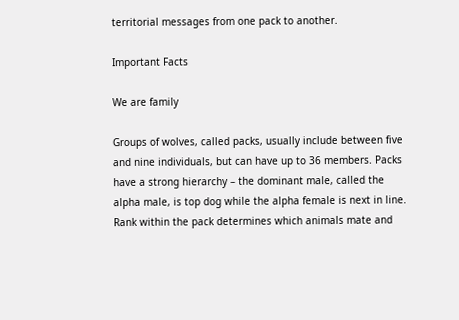territorial messages from one pack to another.

Important Facts

We are family

Groups of wolves, called packs, usually include between five and nine individuals, but can have up to 36 members. Packs have a strong hierarchy – the dominant male, called the alpha male, is top dog while the alpha female is next in line. Rank within the pack determines which animals mate and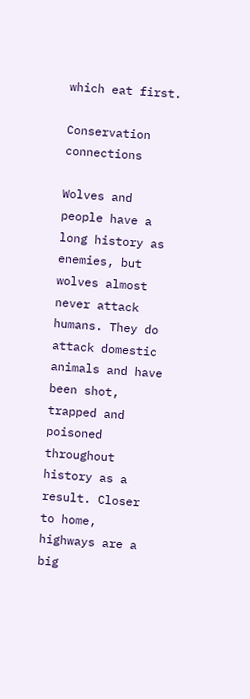which eat first.

Conservation connections

Wolves and people have a long history as enemies, but wolves almost never attack humans. They do attack domestic animals and have been shot, trapped and poisoned throughout history as a result. Closer to home, highways are a big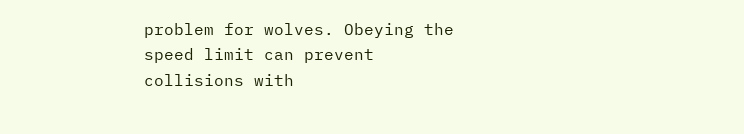problem for wolves. Obeying the speed limit can prevent collisions with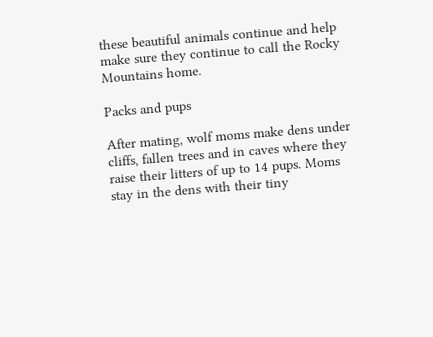these beautiful animals continue and help make sure they continue to call the Rocky Mountains home.

Packs and pups

After mating, wolf moms make dens under cliffs, fallen trees and in caves where they raise their litters of up to 14 pups. Moms stay in the dens with their tiny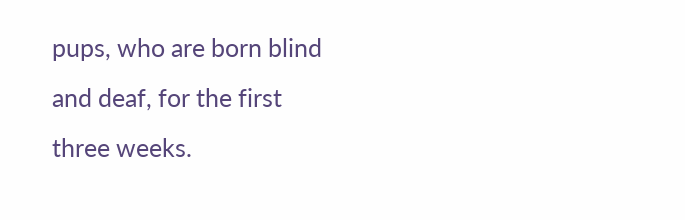pups, who are born blind and deaf, for the first three weeks.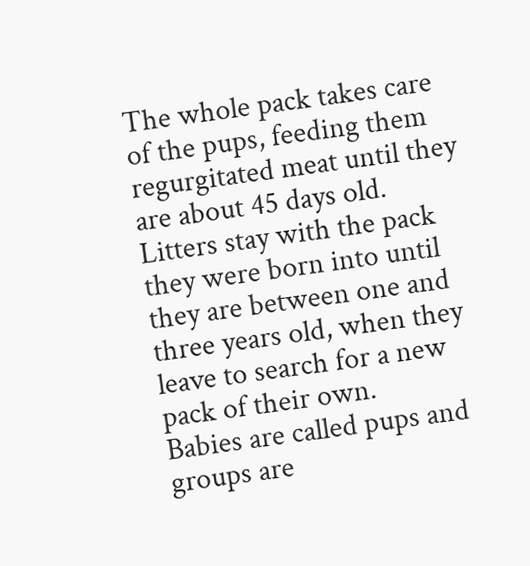The whole pack takes care of the pups, feeding them regurgitated meat until they are about 45 days old. Litters stay with the pack they were born into until they are between one and three years old, when they leave to search for a new pack of their own.
Babies are called pups and groups are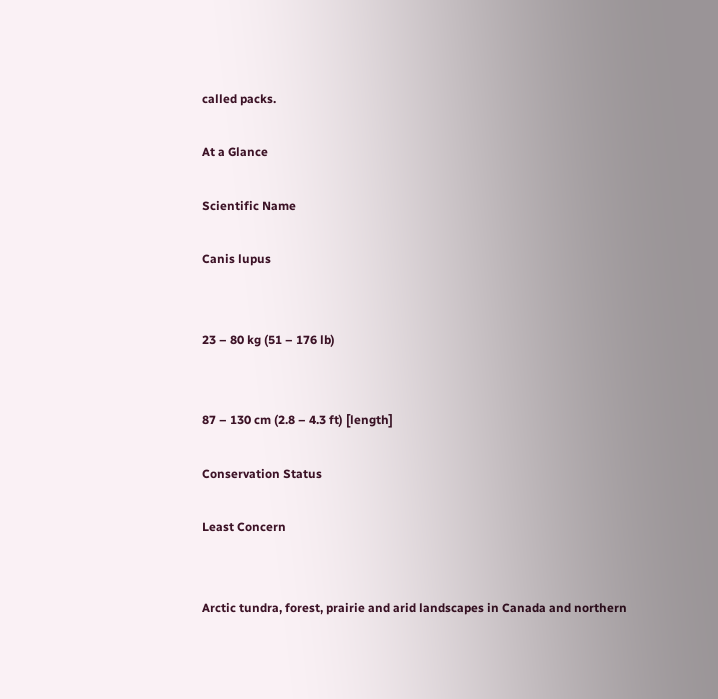called packs.

At a Glance

Scientific Name

Canis lupus


23 – 80 kg (51 – 176 lb)


87 – 130 cm (2.8 – 4.3 ft) [length]

Conservation Status

Least Concern


Arctic tundra, forest, prairie and arid landscapes in Canada and northern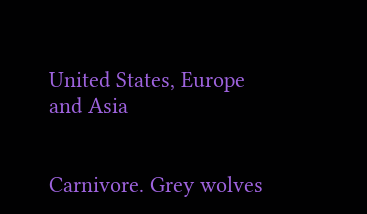United States, Europe and Asia


Carnivore. Grey wolves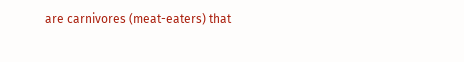are carnivores (meat-eaters) that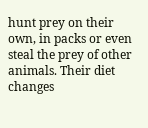hunt prey on their own, in packs or even steal the prey of other animals. Their diet changes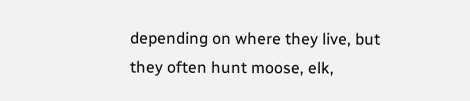depending on where they live, but they often hunt moose, elk,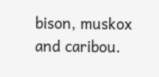bison, muskox and caribou.